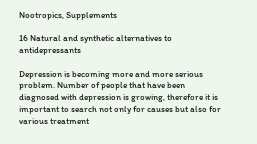Nootropics, Supplements

16 Natural and synthetic alternatives to antidepressants

Depression is becoming more and more serious problem. Number of people that have been diagnosed with depression is growing, therefore it is important to search not only for causes but also for various treatment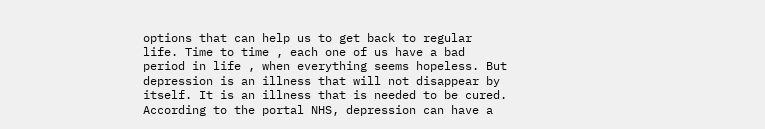options that can help us to get back to regular life. Time to time , each one of us have a bad period in life , when everything seems hopeless. But depression is an illness that will not disappear by itself. It is an illness that is needed to be cured. According to the portal NHS, depression can have a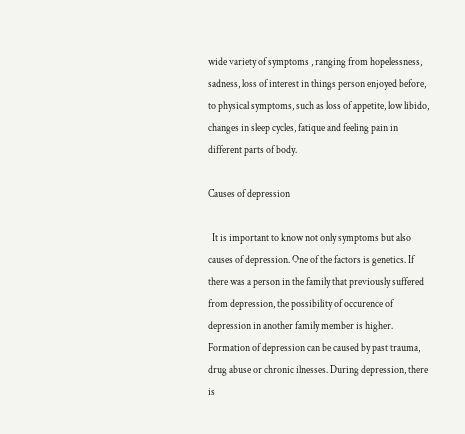wide variety of symptoms , ranging from hopelessness, sadness, loss of interest in things person enjoyed before, to physical symptoms, such as loss of appetite, low libido, changes in sleep cycles, fatique and feeling pain in different parts of body.

Causes of depression

  It is important to know not only symptoms but also causes of depression. One of the factors is genetics. If there was a person in the family that previously suffered from depression, the possibility of occurence of depression in another family member is higher. Formation of depression can be caused by past trauma, drug abuse or chronic ilnesses. During depression, there is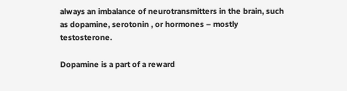always an imbalance of neurotransmitters in the brain, such as dopamine, serotonin , or hormones – mostly testosterone.

Dopamine is a part of a reward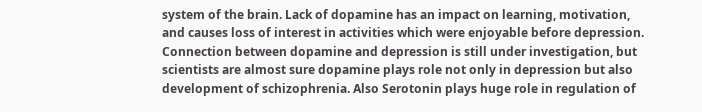system of the brain. Lack of dopamine has an impact on learning, motivation, and causes loss of interest in activities which were enjoyable before depression. Connection between dopamine and depression is still under investigation, but scientists are almost sure dopamine plays role not only in depression but also development of schizophrenia. Also Serotonin plays huge role in regulation of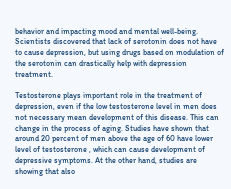behavior and impacting mood and mental well-being. Scientists discovered that lack of serotonin does not have to cause depression, but using drugs based on modulation of the serotonin can drastically help with depression treatment.

Testosterone plays important role in the treatment of depression, even if the low testosterone level in men does not necessary mean development of this disease. This can change in the process of aging. Studies have shown that around 20 percent of men above the age of 60 have lower level of testosterone , which can cause development of depressive symptoms. At the other hand, studies are showing that also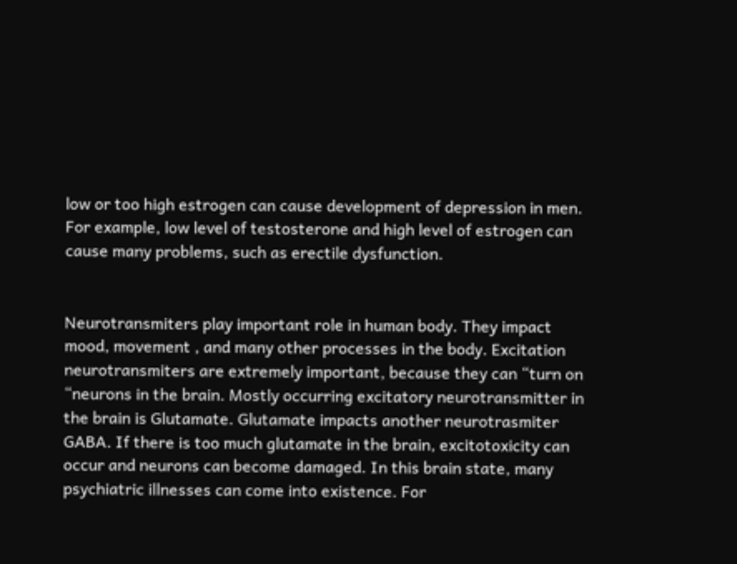low or too high estrogen can cause development of depression in men. For example, low level of testosterone and high level of estrogen can cause many problems, such as erectile dysfunction.


Neurotransmiters play important role in human body. They impact mood, movement , and many other processes in the body. Excitation neurotransmiters are extremely important, because they can “turn on “neurons in the brain. Mostly occurring excitatory neurotransmitter in the brain is Glutamate. Glutamate impacts another neurotrasmiter GABA. If there is too much glutamate in the brain, excitotoxicity can occur and neurons can become damaged. In this brain state, many psychiatric illnesses can come into existence. For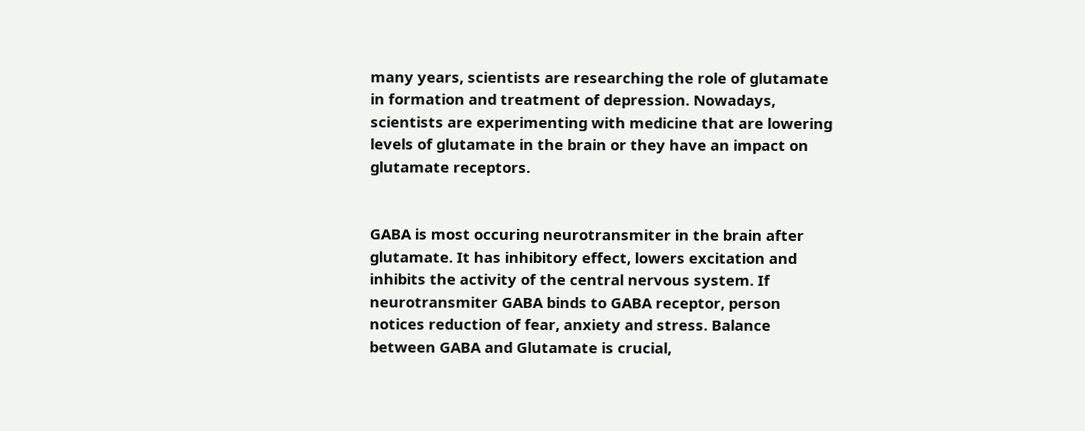many years, scientists are researching the role of glutamate in formation and treatment of depression. Nowadays, scientists are experimenting with medicine that are lowering levels of glutamate in the brain or they have an impact on glutamate receptors.


GABA is most occuring neurotransmiter in the brain after glutamate. It has inhibitory effect, lowers excitation and inhibits the activity of the central nervous system. If neurotransmiter GABA binds to GABA receptor, person notices reduction of fear, anxiety and stress. Balance between GABA and Glutamate is crucial,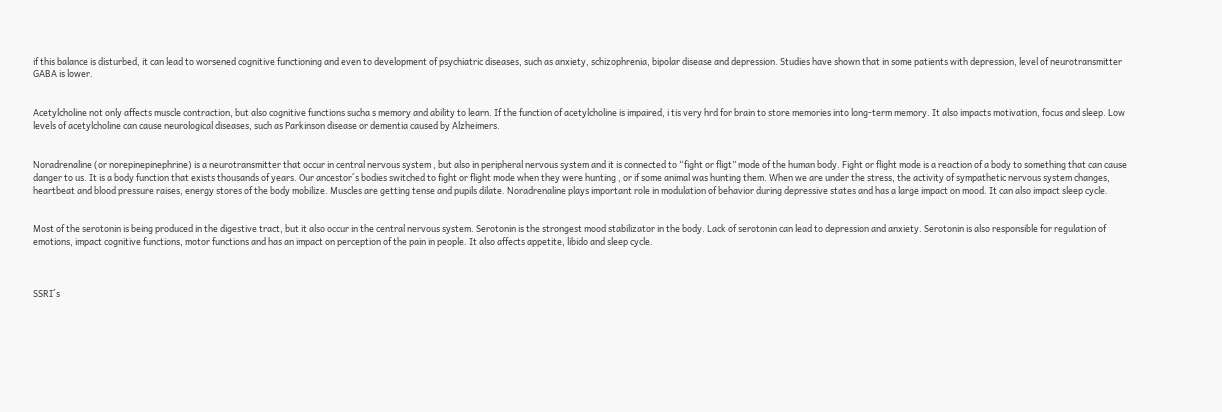if this balance is disturbed, it can lead to worsened cognitive functioning and even to development of psychiatric diseases, such as anxiety, schizophrenia, bipolar disease and depression. Studies have shown that in some patients with depression, level of neurotransmitter GABA is lower.


Acetylcholine not only affects muscle contraction, but also cognitive functions sucha s memory and ability to learn. If the function of acetylcholine is impaired, i tis very hrd for brain to store memories into long-term memory. It also impacts motivation, focus and sleep. Low levels of acetylcholine can cause neurological diseases, such as Parkinson disease or dementia caused by Alzheimers.


Noradrenaline (or norepinepinephrine) is a neurotransmitter that occur in central nervous system , but also in peripheral nervous system and it is connected to “fight or fligt” mode of the human body. Fight or flight mode is a reaction of a body to something that can cause danger to us. It is a body function that exists thousands of years. Our ancestor´s bodies switched to fight or flight mode when they were hunting , or if some animal was hunting them. When we are under the stress, the activity of sympathetic nervous system changes, heartbeat and blood pressure raises, energy stores of the body mobilize. Muscles are getting tense and pupils dilate. Noradrenaline plays important role in modulation of behavior during depressive states and has a large impact on mood. It can also impact sleep cycle.


Most of the serotonin is being produced in the digestive tract, but it also occur in the central nervous system. Serotonin is the strongest mood stabilizator in the body. Lack of serotonin can lead to depression and anxiety. Serotonin is also responsible for regulation of emotions, impact cognitive functions, motor functions and has an impact on perception of the pain in people. It also affects appetite, libido and sleep cycle.



SSRI´s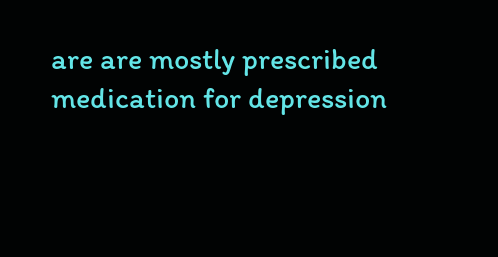are are mostly prescribed medication for depression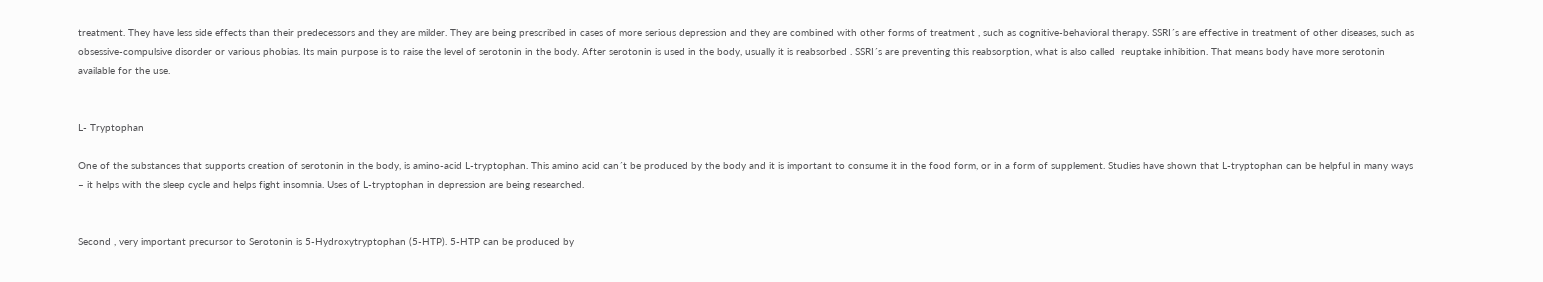treatment. They have less side effects than their predecessors and they are milder. They are being prescribed in cases of more serious depression and they are combined with other forms of treatment , such as cognitive-behavioral therapy. SSRI´s are effective in treatment of other diseases, such as obsessive-compulsive disorder or various phobias. Its main purpose is to raise the level of serotonin in the body. After serotonin is used in the body, usually it is reabsorbed . SSRI´s are preventing this reabsorption, what is also called  reuptake inhibition. That means body have more serotonin available for the use.


L- Tryptophan

One of the substances that supports creation of serotonin in the body, is amino-acid L-tryptophan. This amino acid can´t be produced by the body and it is important to consume it in the food form, or in a form of supplement. Studies have shown that L-tryptophan can be helpful in many ways – it helps with the sleep cycle and helps fight insomnia. Uses of L-tryptophan in depression are being researched.


Second , very important precursor to Serotonin is 5-Hydroxytryptophan (5-HTP). 5-HTP can be produced by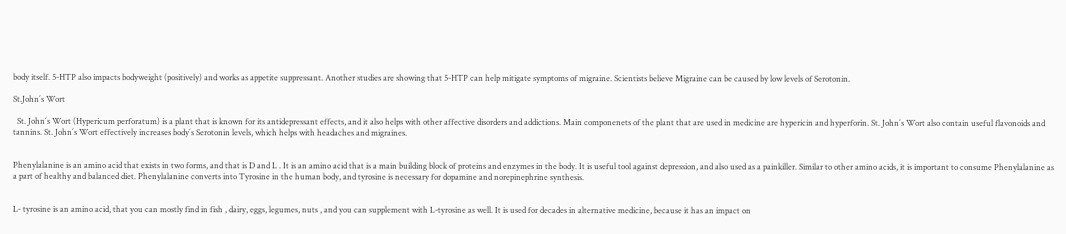body itself. 5-HTP also impacts bodyweight (positively) and works as appetite suppressant. Another studies are showing that 5-HTP can help mitigate symptoms of migraine. Scientists believe Migraine can be caused by low levels of Serotonin.

St.John´s Wort

  St. John´s Wort (Hypericum perforatum) is a plant that is known for its antidepressant effects, and it also helps with other affective disorders and addictions. Main componenets of the plant that are used in medicine are hypericin and hyperforin. St. John´s Wort also contain useful flavonoids and tannins. St. John´s Wort effectively increases body´s Serotonin levels, which helps with headaches and migraines.


Phenylalanine is an amino acid that exists in two forms, and that is D and L . It is an amino acid that is a main building block of proteins and enzymes in the body. It is useful tool against depression, and also used as a painkiller. Similar to other amino acids, it is important to consume Phenylalanine as a part of healthy and balanced diet. Phenylalanine converts into Tyrosine in the human body, and tyrosine is necessary for dopamine and norepinephrine synthesis.


L- tyrosine is an amino acid, that you can mostly find in fish , dairy, eggs, legumes, nuts , and you can supplement with L-tyrosine as well. It is used for decades in alternative medicine, because it has an impact on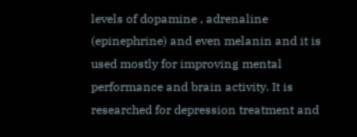levels of dopamine , adrenaline (epinephrine) and even melanin and it is used mostly for improving mental performance and brain activity. It is researched for depression treatment and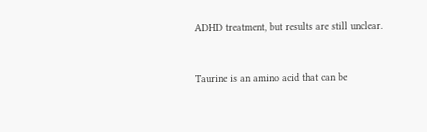ADHD treatment, but results are still unclear.


Taurine is an amino acid that can be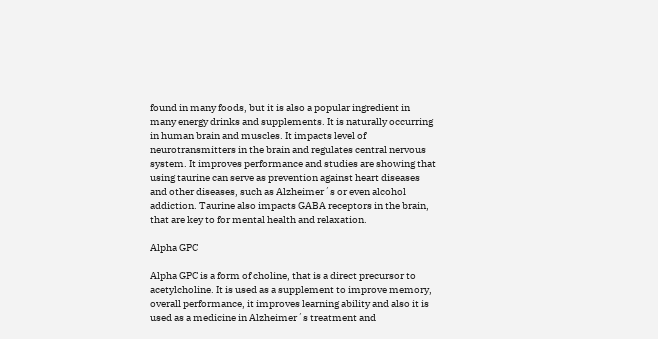found in many foods, but it is also a popular ingredient in many energy drinks and supplements. It is naturally occurring in human brain and muscles. It impacts level of neurotransmitters in the brain and regulates central nervous system. It improves performance and studies are showing that using taurine can serve as prevention against heart diseases and other diseases, such as Alzheimer´s or even alcohol addiction. Taurine also impacts GABA receptors in the brain, that are key to for mental health and relaxation.

Alpha GPC

Alpha GPC is a form of choline, that is a direct precursor to acetylcholine. It is used as a supplement to improve memory, overall performance, it improves learning ability and also it is used as a medicine in Alzheimer´s treatment and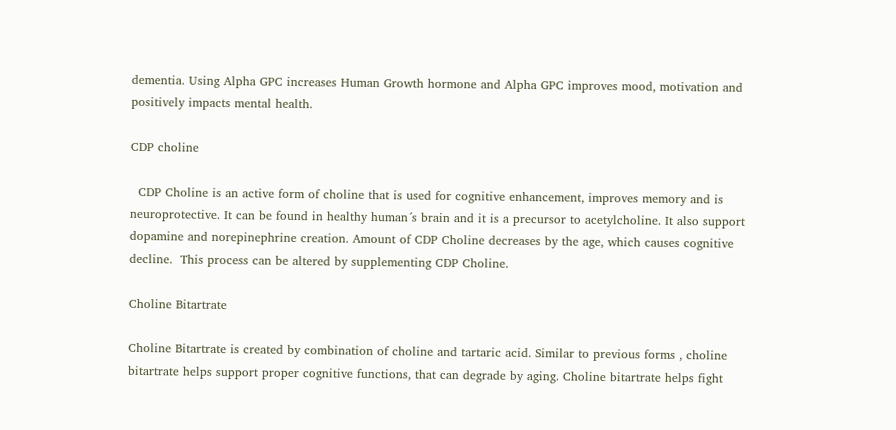dementia. Using Alpha GPC increases Human Growth hormone and Alpha GPC improves mood, motivation and positively impacts mental health.

CDP choline

  CDP Choline is an active form of choline that is used for cognitive enhancement, improves memory and is neuroprotective. It can be found in healthy human´s brain and it is a precursor to acetylcholine. It also support dopamine and norepinephrine creation. Amount of CDP Choline decreases by the age, which causes cognitive decline.  This process can be altered by supplementing CDP Choline.

Choline Bitartrate

Choline Bitartrate is created by combination of choline and tartaric acid. Similar to previous forms , choline bitartrate helps support proper cognitive functions, that can degrade by aging. Choline bitartrate helps fight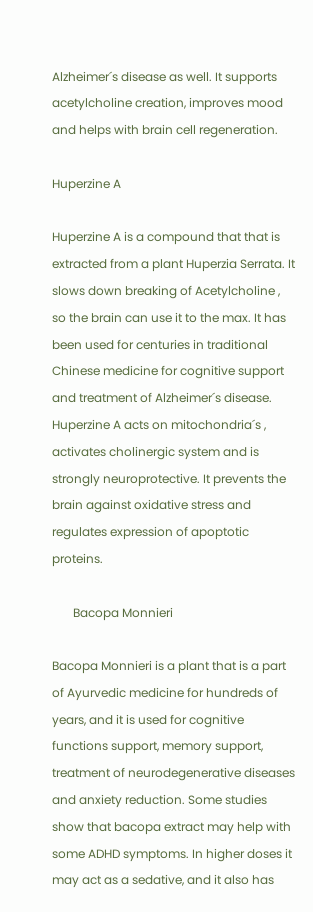Alzheimer´s disease as well. It supports acetylcholine creation, improves mood and helps with brain cell regeneration.

Huperzine A

Huperzine A is a compound that that is extracted from a plant Huperzia Serrata. It slows down breaking of Acetylcholine , so the brain can use it to the max. It has been used for centuries in traditional Chinese medicine for cognitive support and treatment of Alzheimer´s disease. Huperzine A acts on mitochondria´s , activates cholinergic system and is strongly neuroprotective. It prevents the brain against oxidative stress and regulates expression of apoptotic proteins.

       Bacopa Monnieri

Bacopa Monnieri is a plant that is a part of Ayurvedic medicine for hundreds of years, and it is used for cognitive functions support, memory support, treatment of neurodegenerative diseases and anxiety reduction. Some studies show that bacopa extract may help with some ADHD symptoms. In higher doses it may act as a sedative, and it also has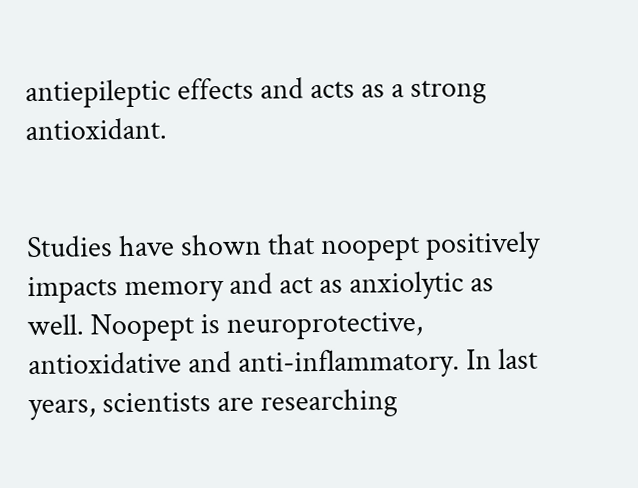antiepileptic effects and acts as a strong antioxidant.


Studies have shown that noopept positively impacts memory and act as anxiolytic as well. Noopept is neuroprotective, antioxidative and anti-inflammatory. In last years, scientists are researching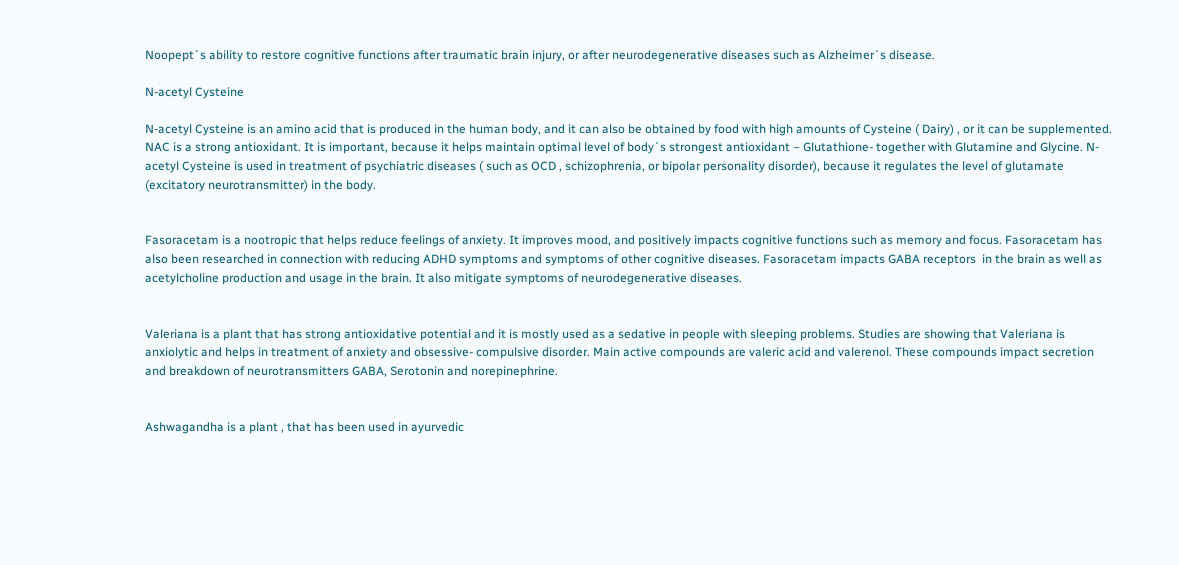Noopept´s ability to restore cognitive functions after traumatic brain injury, or after neurodegenerative diseases such as Alzheimer´s disease.

N-acetyl Cysteine

N-acetyl Cysteine is an amino acid that is produced in the human body, and it can also be obtained by food with high amounts of Cysteine ( Dairy) , or it can be supplemented.      NAC is a strong antioxidant. It is important, because it helps maintain optimal level of body´s strongest antioxidant – Glutathione- together with Glutamine and Glycine. N- acetyl Cysteine is used in treatment of psychiatric diseases ( such as OCD , schizophrenia, or bipolar personality disorder), because it regulates the level of glutamate (excitatory neurotransmitter) in the body.


Fasoracetam is a nootropic that helps reduce feelings of anxiety. It improves mood, and positively impacts cognitive functions such as memory and focus. Fasoracetam has also been researched in connection with reducing ADHD symptoms and symptoms of other cognitive diseases. Fasoracetam impacts GABA receptors  in the brain as well as acetylcholine production and usage in the brain. It also mitigate symptoms of neurodegenerative diseases.


Valeriana is a plant that has strong antioxidative potential and it is mostly used as a sedative in people with sleeping problems. Studies are showing that Valeriana is anxiolytic and helps in treatment of anxiety and obsessive- compulsive disorder. Main active compounds are valeric acid and valerenol. These compounds impact secretion and breakdown of neurotransmitters GABA, Serotonin and norepinephrine.


Ashwagandha is a plant , that has been used in ayurvedic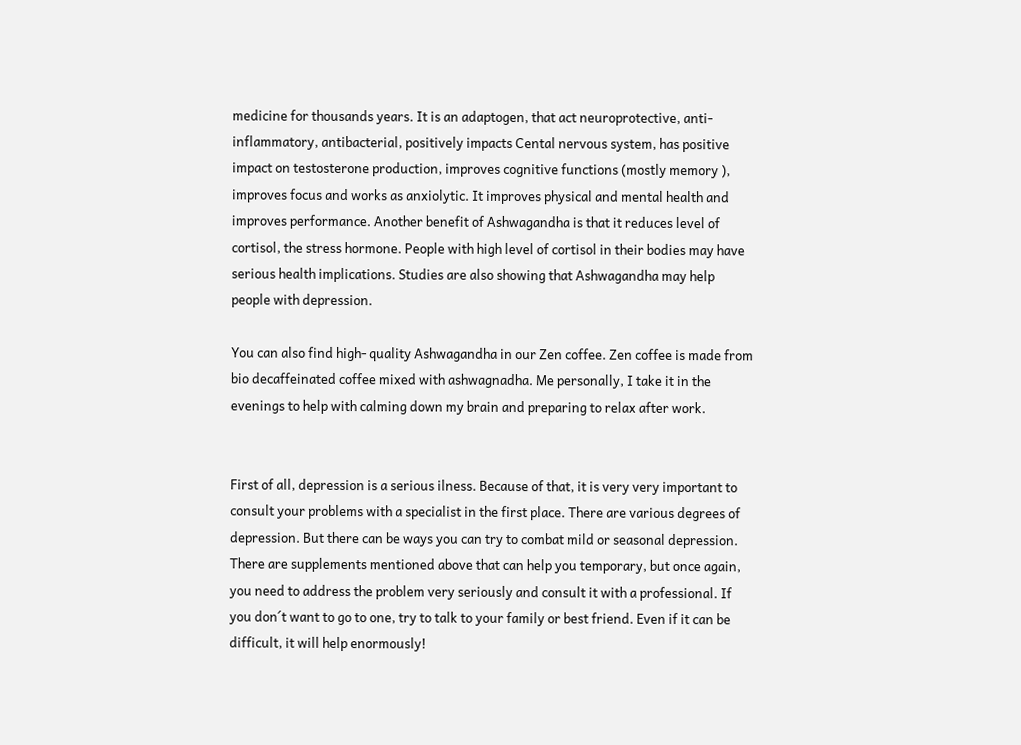medicine for thousands years. It is an adaptogen, that act neuroprotective, anti-inflammatory, antibacterial, positively impacts Cental nervous system, has positive impact on testosterone production, improves cognitive functions (mostly memory ), improves focus and works as anxiolytic. It improves physical and mental health and improves performance. Another benefit of Ashwagandha is that it reduces level of cortisol, the stress hormone. People with high level of cortisol in their bodies may have serious health implications. Studies are also showing that Ashwagandha may help people with depression.

You can also find high- quality Ashwagandha in our Zen coffee. Zen coffee is made from bio decaffeinated coffee mixed with ashwagnadha. Me personally, I take it in the evenings to help with calming down my brain and preparing to relax after work.


First of all, depression is a serious ilness. Because of that, it is very very important to consult your problems with a specialist in the first place. There are various degrees of depression. But there can be ways you can try to combat mild or seasonal depression. There are supplements mentioned above that can help you temporary, but once again, you need to address the problem very seriously and consult it with a professional. If you don´t want to go to one, try to talk to your family or best friend. Even if it can be difficult, it will help enormously!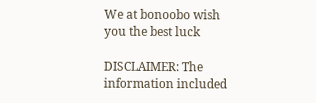We at bonoobo wish you the best luck

DISCLAIMER: The information included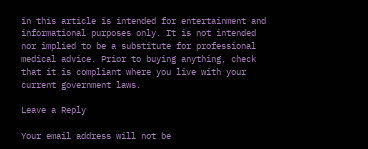in this article is intended for entertainment and informational purposes only. It is not intended nor implied to be a substitute for professional medical advice. Prior to buying anything, check that it is compliant where you live with your current government laws.

Leave a Reply

Your email address will not be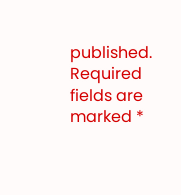published. Required fields are marked *